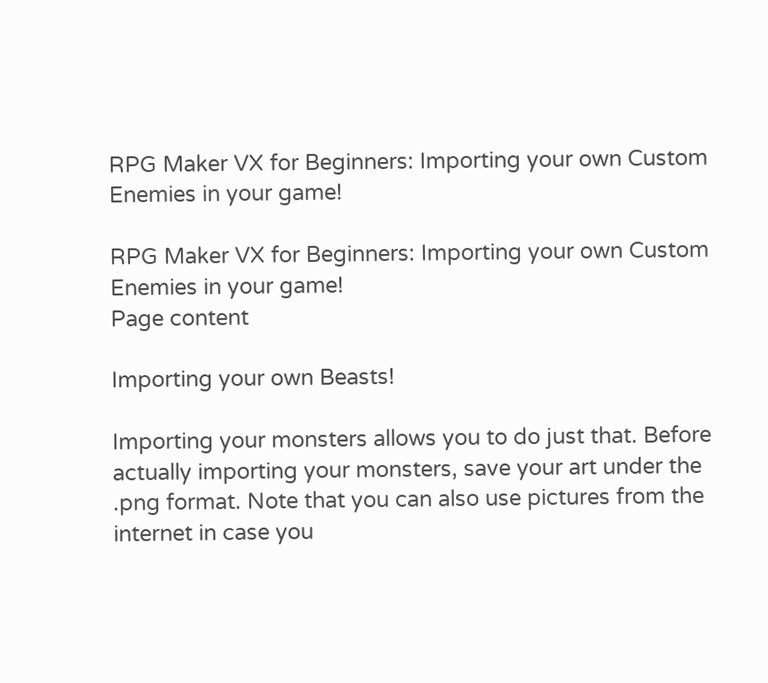RPG Maker VX for Beginners: Importing your own Custom Enemies in your game!

RPG Maker VX for Beginners: Importing your own Custom Enemies in your game!
Page content

Importing your own Beasts!

Importing your monsters allows you to do just that. Before actually importing your monsters, save your art under the .png format. Note that you can also use pictures from the internet in case you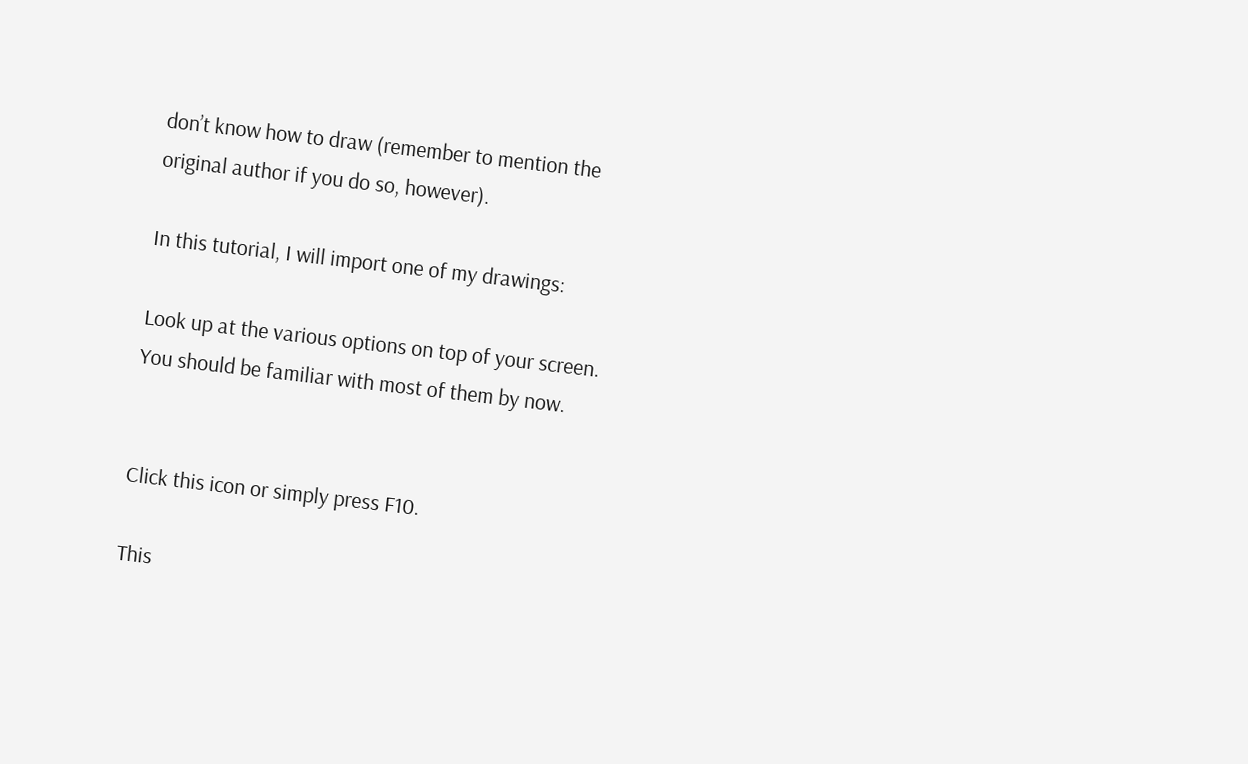don’t know how to draw (remember to mention the original author if you do so, however).

In this tutorial, I will import one of my drawings:

Look up at the various options on top of your screen. You should be familiar with most of them by now.


Click this icon or simply press F10.

This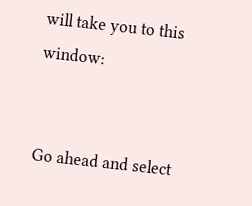will take you to this window:


Go ahead and select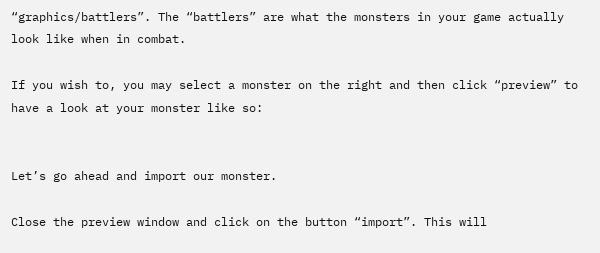“graphics/battlers”. The “battlers” are what the monsters in your game actually look like when in combat.

If you wish to, you may select a monster on the right and then click “preview” to have a look at your monster like so:


Let’s go ahead and import our monster.

Close the preview window and click on the button “import”. This will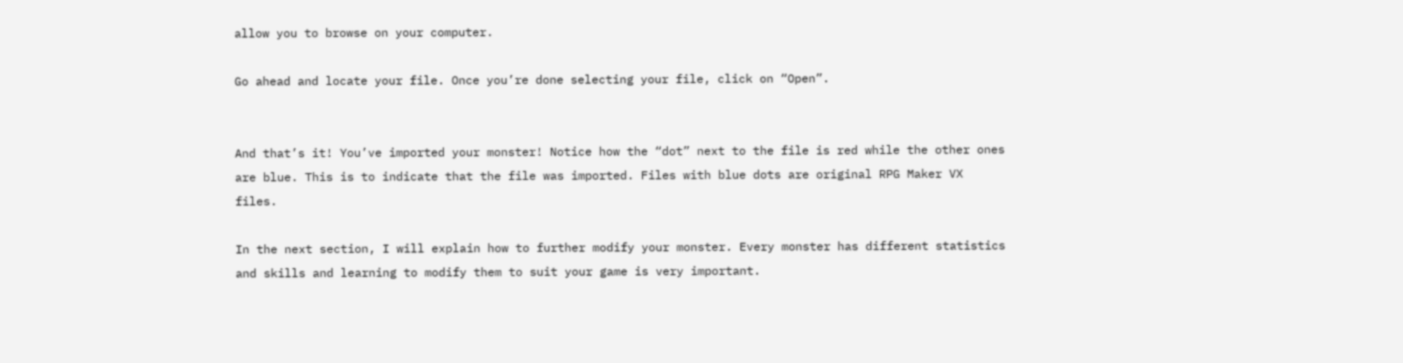allow you to browse on your computer.

Go ahead and locate your file. Once you’re done selecting your file, click on “Open”.


And that’s it! You’ve imported your monster! Notice how the “dot” next to the file is red while the other ones are blue. This is to indicate that the file was imported. Files with blue dots are original RPG Maker VX files.

In the next section, I will explain how to further modify your monster. Every monster has different statistics and skills and learning to modify them to suit your game is very important.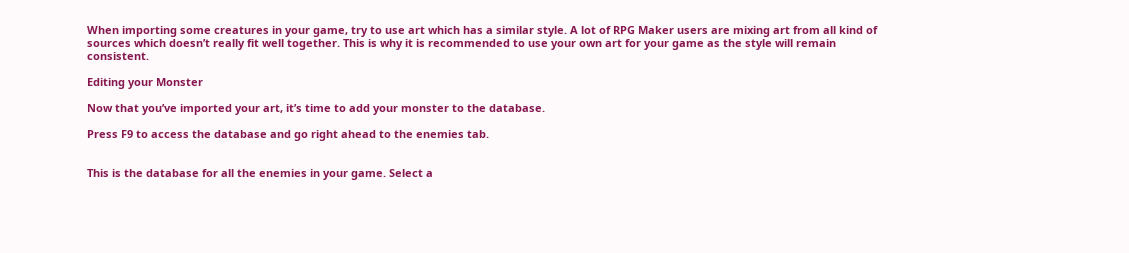When importing some creatures in your game, try to use art which has a similar style. A lot of RPG Maker users are mixing art from all kind of sources which doesn’t really fit well together. This is why it is recommended to use your own art for your game as the style will remain consistent.

Editing your Monster

Now that you’ve imported your art, it’s time to add your monster to the database.

Press F9 to access the database and go right ahead to the enemies tab.


This is the database for all the enemies in your game. Select a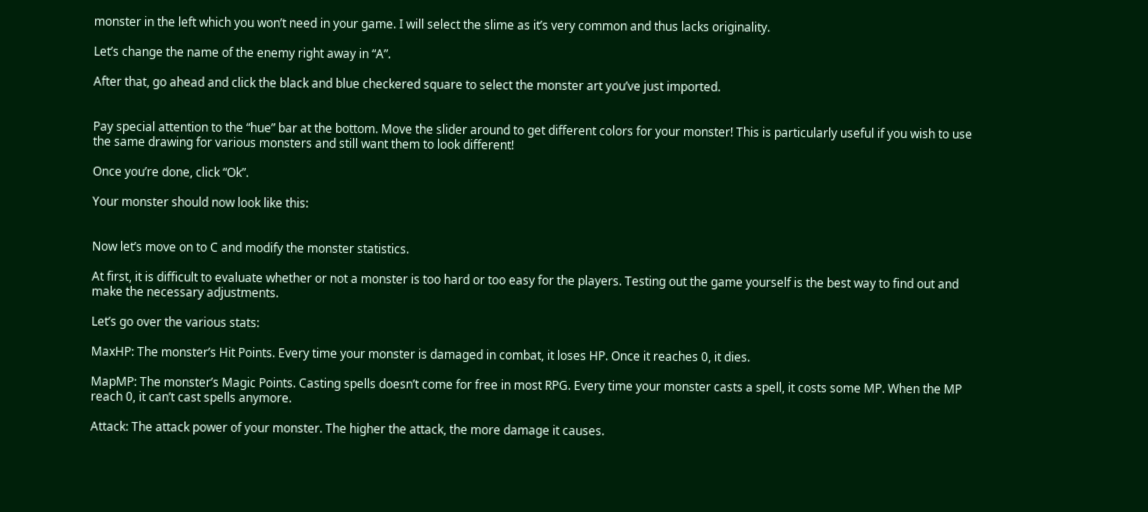monster in the left which you won’t need in your game. I will select the slime as it’s very common and thus lacks originality.

Let’s change the name of the enemy right away in “A”.

After that, go ahead and click the black and blue checkered square to select the monster art you’ve just imported.


Pay special attention to the “hue” bar at the bottom. Move the slider around to get different colors for your monster! This is particularly useful if you wish to use the same drawing for various monsters and still want them to look different!

Once you’re done, click “Ok”.

Your monster should now look like this:


Now let’s move on to C and modify the monster statistics.

At first, it is difficult to evaluate whether or not a monster is too hard or too easy for the players. Testing out the game yourself is the best way to find out and make the necessary adjustments.

Let’s go over the various stats:

MaxHP: The monster’s Hit Points. Every time your monster is damaged in combat, it loses HP. Once it reaches 0, it dies.

MapMP: The monster’s Magic Points. Casting spells doesn’t come for free in most RPG. Every time your monster casts a spell, it costs some MP. When the MP reach 0, it can’t cast spells anymore.

Attack: The attack power of your monster. The higher the attack, the more damage it causes.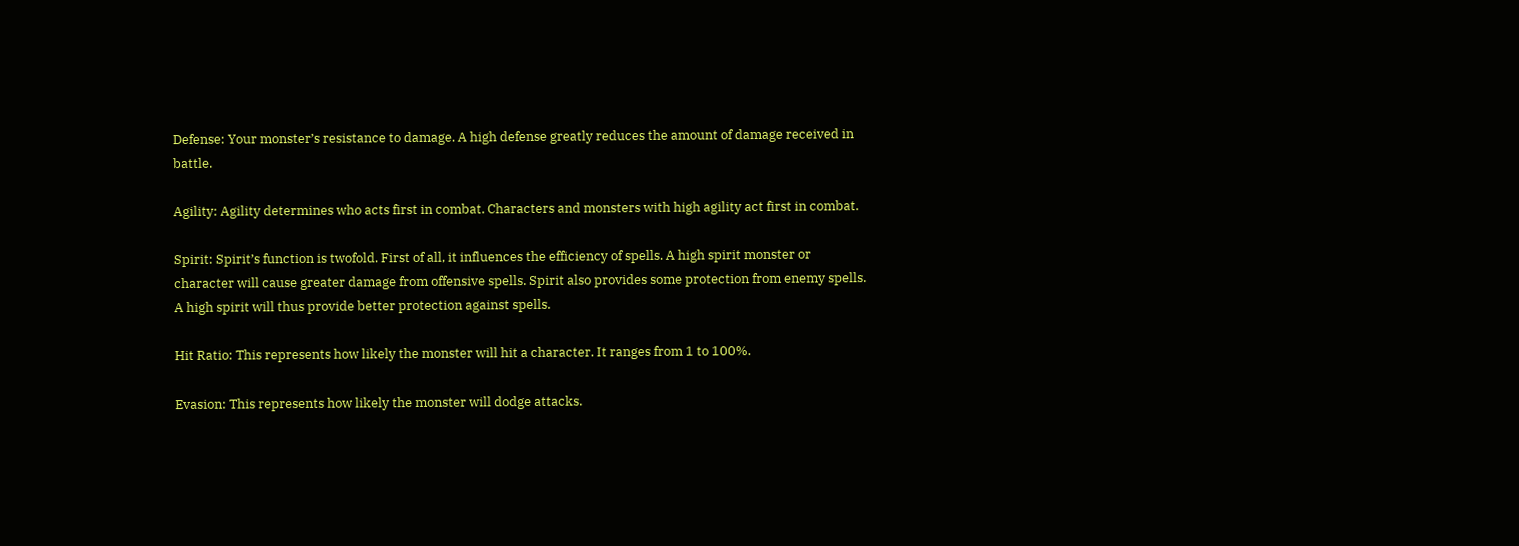Defense: Your monster’s resistance to damage. A high defense greatly reduces the amount of damage received in battle.

Agility: Agility determines who acts first in combat. Characters and monsters with high agility act first in combat.

Spirit: Spirit’s function is twofold. First of all, it influences the efficiency of spells. A high spirit monster or character will cause greater damage from offensive spells. Spirit also provides some protection from enemy spells. A high spirit will thus provide better protection against spells.

Hit Ratio: This represents how likely the monster will hit a character. It ranges from 1 to 100%.

Evasion: This represents how likely the monster will dodge attacks.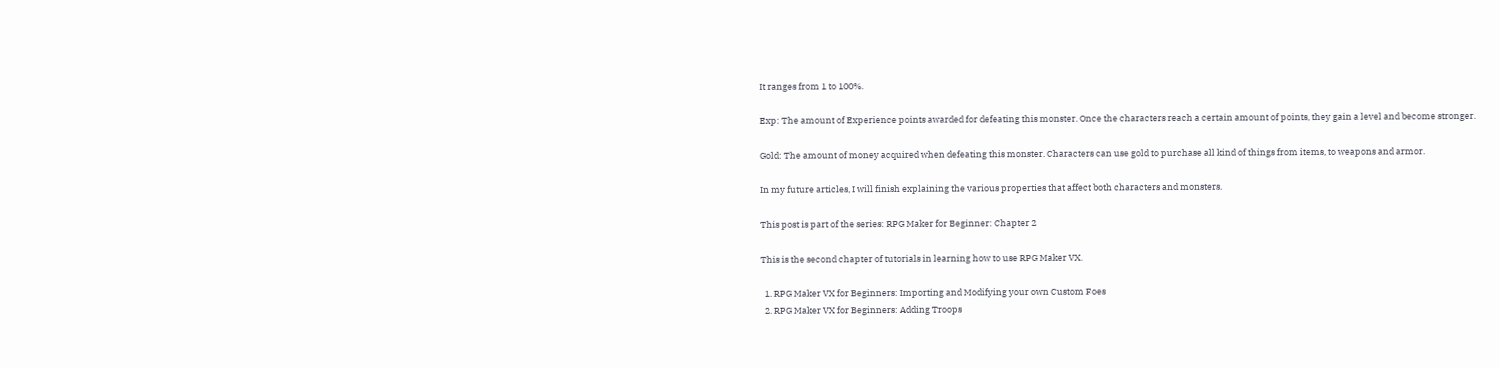It ranges from 1 to 100%.

Exp: The amount of Experience points awarded for defeating this monster. Once the characters reach a certain amount of points, they gain a level and become stronger.

Gold: The amount of money acquired when defeating this monster. Characters can use gold to purchase all kind of things from items, to weapons and armor.

In my future articles, I will finish explaining the various properties that affect both characters and monsters.

This post is part of the series: RPG Maker for Beginner: Chapter 2

This is the second chapter of tutorials in learning how to use RPG Maker VX.

  1. RPG Maker VX for Beginners: Importing and Modifying your own Custom Foes
  2. RPG Maker VX for Beginners: Adding Troops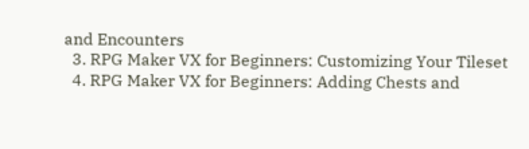and Encounters
  3. RPG Maker VX for Beginners: Customizing Your Tileset
  4. RPG Maker VX for Beginners: Adding Chests and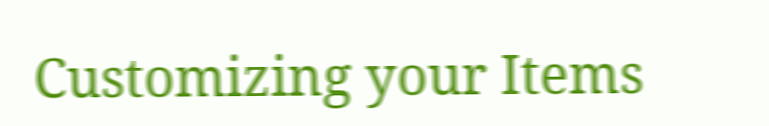Customizing your Items